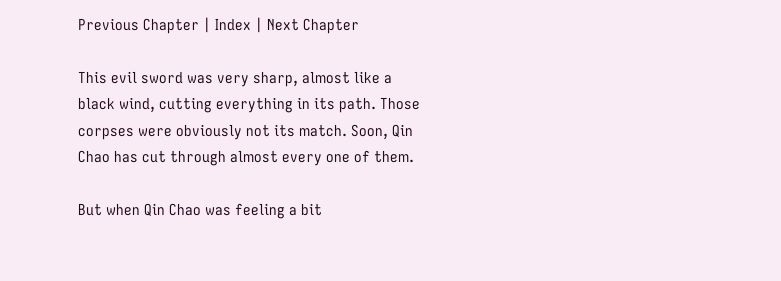Previous Chapter | Index | Next Chapter

This evil sword was very sharp, almost like a black wind, cutting everything in its path. Those corpses were obviously not its match. Soon, Qin Chao has cut through almost every one of them.

But when Qin Chao was feeling a bit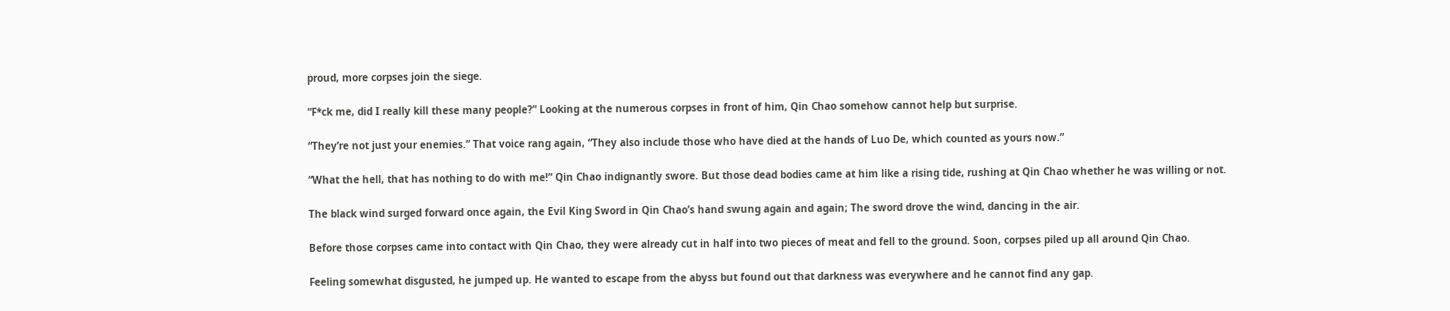proud, more corpses join the siege.

“F*ck me, did I really kill these many people?” Looking at the numerous corpses in front of him, Qin Chao somehow cannot help but surprise.

“They’re not just your enemies.” That voice rang again, “They also include those who have died at the hands of Luo De, which counted as yours now.”

“What the hell, that has nothing to do with me!” Qin Chao indignantly swore. But those dead bodies came at him like a rising tide, rushing at Qin Chao whether he was willing or not.

The black wind surged forward once again, the Evil King Sword in Qin Chao’s hand swung again and again; The sword drove the wind, dancing in the air.

Before those corpses came into contact with Qin Chao, they were already cut in half into two pieces of meat and fell to the ground. Soon, corpses piled up all around Qin Chao.

Feeling somewhat disgusted, he jumped up. He wanted to escape from the abyss but found out that darkness was everywhere and he cannot find any gap.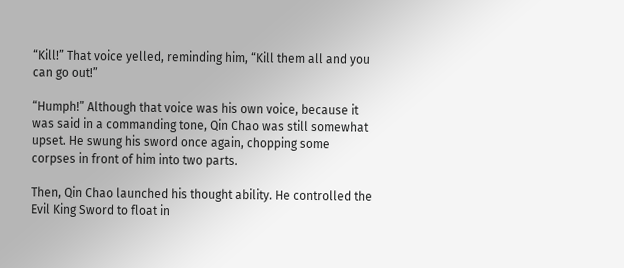“Kill!” That voice yelled, reminding him, “Kill them all and you can go out!”

“Humph!” Although that voice was his own voice, because it was said in a commanding tone, Qin Chao was still somewhat upset. He swung his sword once again, chopping some corpses in front of him into two parts.

Then, Qin Chao launched his thought ability. He controlled the Evil King Sword to float in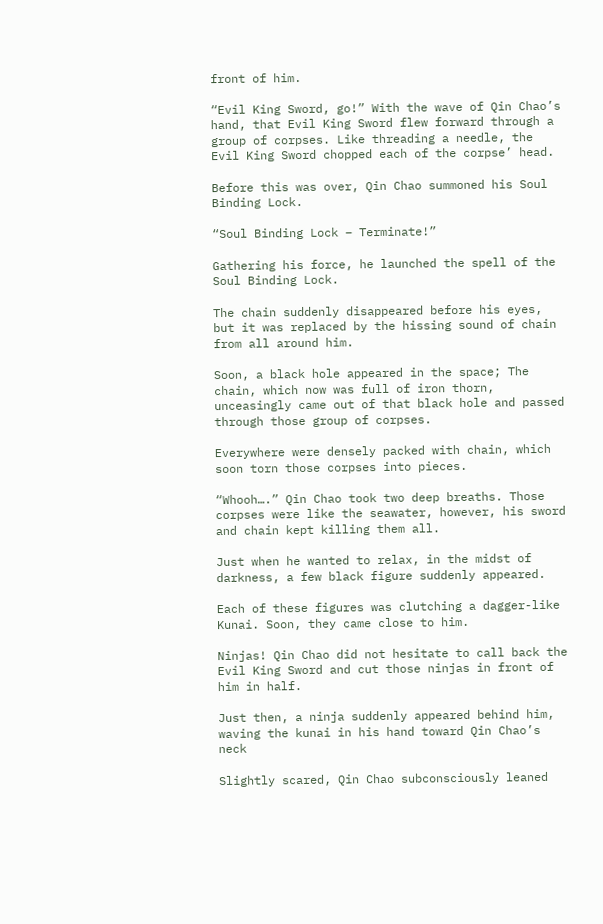front of him.

“Evil King Sword, go!” With the wave of Qin Chao’s hand, that Evil King Sword flew forward through a group of corpses. Like threading a needle, the Evil King Sword chopped each of the corpse’ head.

Before this was over, Qin Chao summoned his Soul Binding Lock.

“Soul Binding Lock – Terminate!”

Gathering his force, he launched the spell of the Soul Binding Lock.

The chain suddenly disappeared before his eyes, but it was replaced by the hissing sound of chain from all around him.

Soon, a black hole appeared in the space; The chain, which now was full of iron thorn, unceasingly came out of that black hole and passed through those group of corpses.

Everywhere were densely packed with chain, which soon torn those corpses into pieces.

“Whooh….” Qin Chao took two deep breaths. Those corpses were like the seawater, however, his sword and chain kept killing them all.

Just when he wanted to relax, in the midst of darkness, a few black figure suddenly appeared.

Each of these figures was clutching a dagger-like Kunai. Soon, they came close to him.

Ninjas! Qin Chao did not hesitate to call back the Evil King Sword and cut those ninjas in front of him in half.

Just then, a ninja suddenly appeared behind him, waving the kunai in his hand toward Qin Chao’s neck

Slightly scared, Qin Chao subconsciously leaned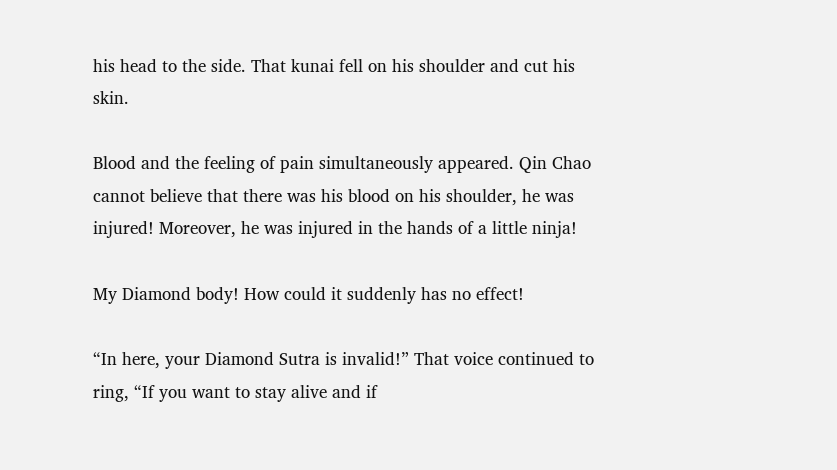his head to the side. That kunai fell on his shoulder and cut his skin.

Blood and the feeling of pain simultaneously appeared. Qin Chao cannot believe that there was his blood on his shoulder, he was injured! Moreover, he was injured in the hands of a little ninja!

My Diamond body! How could it suddenly has no effect!

“In here, your Diamond Sutra is invalid!” That voice continued to ring, “If you want to stay alive and if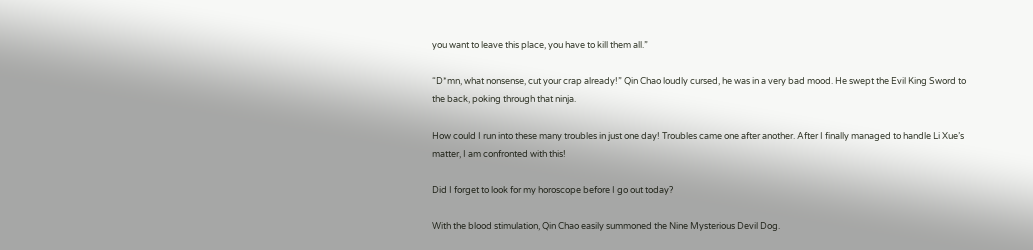you want to leave this place, you have to kill them all.”

“D*mn, what nonsense, cut your crap already!” Qin Chao loudly cursed, he was in a very bad mood. He swept the Evil King Sword to the back, poking through that ninja.

How could I run into these many troubles in just one day! Troubles came one after another. After I finally managed to handle Li Xue’s matter, I am confronted with this!

Did I forget to look for my horoscope before I go out today?

With the blood stimulation, Qin Chao easily summoned the Nine Mysterious Devil Dog.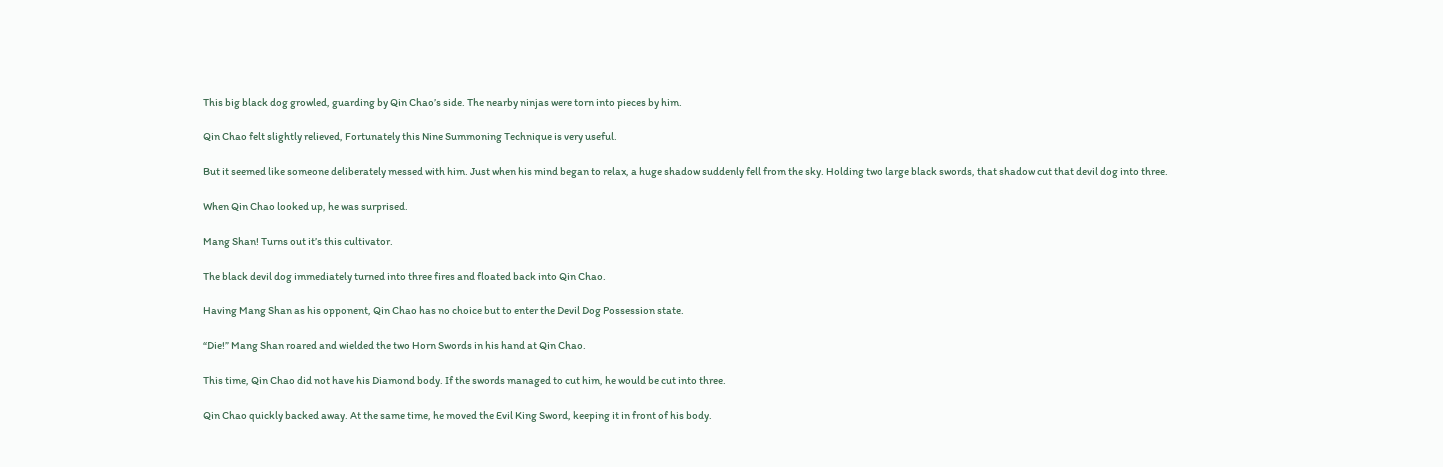This big black dog growled, guarding by Qin Chao’s side. The nearby ninjas were torn into pieces by him.

Qin Chao felt slightly relieved, Fortunately this Nine Summoning Technique is very useful.

But it seemed like someone deliberately messed with him. Just when his mind began to relax, a huge shadow suddenly fell from the sky. Holding two large black swords, that shadow cut that devil dog into three.

When Qin Chao looked up, he was surprised.

Mang Shan! Turns out it’s this cultivator.

The black devil dog immediately turned into three fires and floated back into Qin Chao.

Having Mang Shan as his opponent, Qin Chao has no choice but to enter the Devil Dog Possession state.

“Die!” Mang Shan roared and wielded the two Horn Swords in his hand at Qin Chao.

This time, Qin Chao did not have his Diamond body. If the swords managed to cut him, he would be cut into three.

Qin Chao quickly backed away. At the same time, he moved the Evil King Sword, keeping it in front of his body.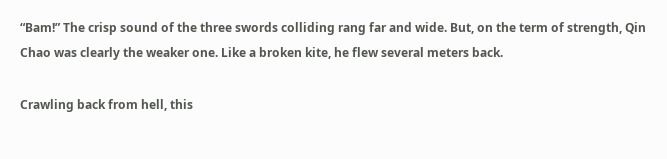“Bam!” The crisp sound of the three swords colliding rang far and wide. But, on the term of strength, Qin Chao was clearly the weaker one. Like a broken kite, he flew several meters back.

Crawling back from hell, this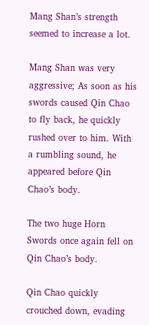Mang Shan’s strength seemed to increase a lot.

Mang Shan was very aggressive; As soon as his swords caused Qin Chao to fly back, he quickly rushed over to him. With a rumbling sound, he appeared before Qin Chao’s body.

The two huge Horn Swords once again fell on Qin Chao’s body.

Qin Chao quickly crouched down, evading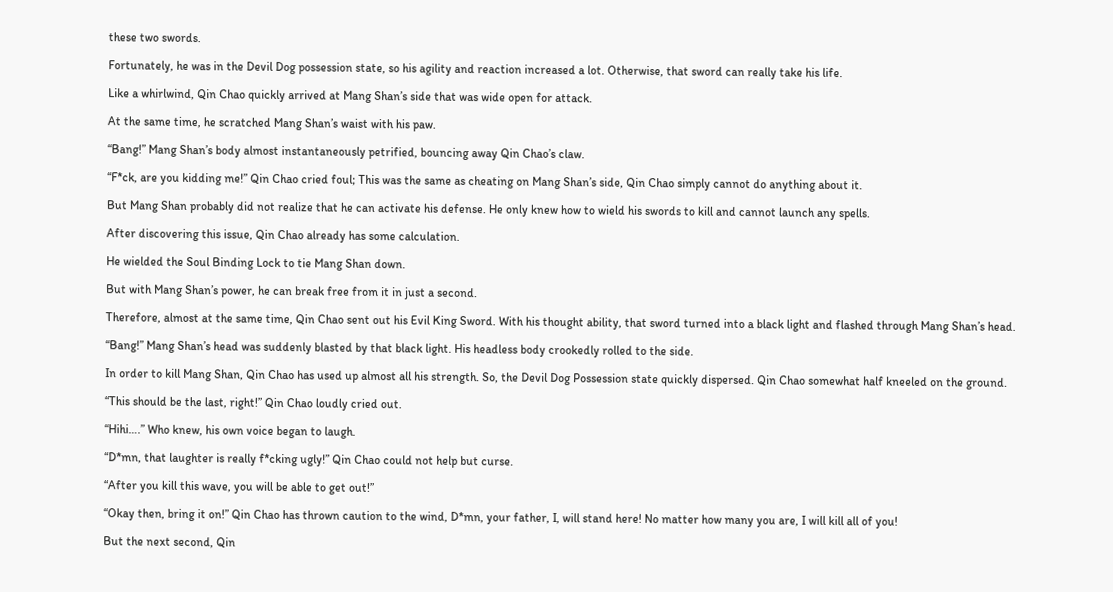these two swords.

Fortunately, he was in the Devil Dog possession state, so his agility and reaction increased a lot. Otherwise, that sword can really take his life.

Like a whirlwind, Qin Chao quickly arrived at Mang Shan’s side that was wide open for attack.

At the same time, he scratched Mang Shan’s waist with his paw.

“Bang!” Mang Shan’s body almost instantaneously petrified, bouncing away Qin Chao’s claw.

“F*ck, are you kidding me!” Qin Chao cried foul; This was the same as cheating on Mang Shan’s side, Qin Chao simply cannot do anything about it.

But Mang Shan probably did not realize that he can activate his defense. He only knew how to wield his swords to kill and cannot launch any spells.

After discovering this issue, Qin Chao already has some calculation.

He wielded the Soul Binding Lock to tie Mang Shan down.

But with Mang Shan’s power, he can break free from it in just a second.

Therefore, almost at the same time, Qin Chao sent out his Evil King Sword. With his thought ability, that sword turned into a black light and flashed through Mang Shan’s head.

“Bang!” Mang Shan’s head was suddenly blasted by that black light. His headless body crookedly rolled to the side.

In order to kill Mang Shan, Qin Chao has used up almost all his strength. So, the Devil Dog Possession state quickly dispersed. Qin Chao somewhat half kneeled on the ground.

“This should be the last, right!” Qin Chao loudly cried out.

“Hihi….” Who knew, his own voice began to laugh.

“D*mn, that laughter is really f*cking ugly!” Qin Chao could not help but curse.

“After you kill this wave, you will be able to get out!”

“Okay then, bring it on!” Qin Chao has thrown caution to the wind, D*mn, your father, I, will stand here! No matter how many you are, I will kill all of you!

But the next second, Qin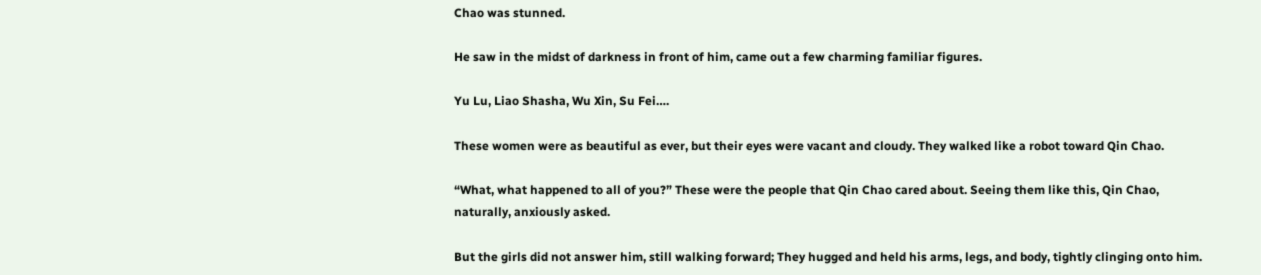Chao was stunned.

He saw in the midst of darkness in front of him, came out a few charming familiar figures.

Yu Lu, Liao Shasha, Wu Xin, Su Fei….

These women were as beautiful as ever, but their eyes were vacant and cloudy. They walked like a robot toward Qin Chao.

“What, what happened to all of you?” These were the people that Qin Chao cared about. Seeing them like this, Qin Chao, naturally, anxiously asked.

But the girls did not answer him, still walking forward; They hugged and held his arms, legs, and body, tightly clinging onto him.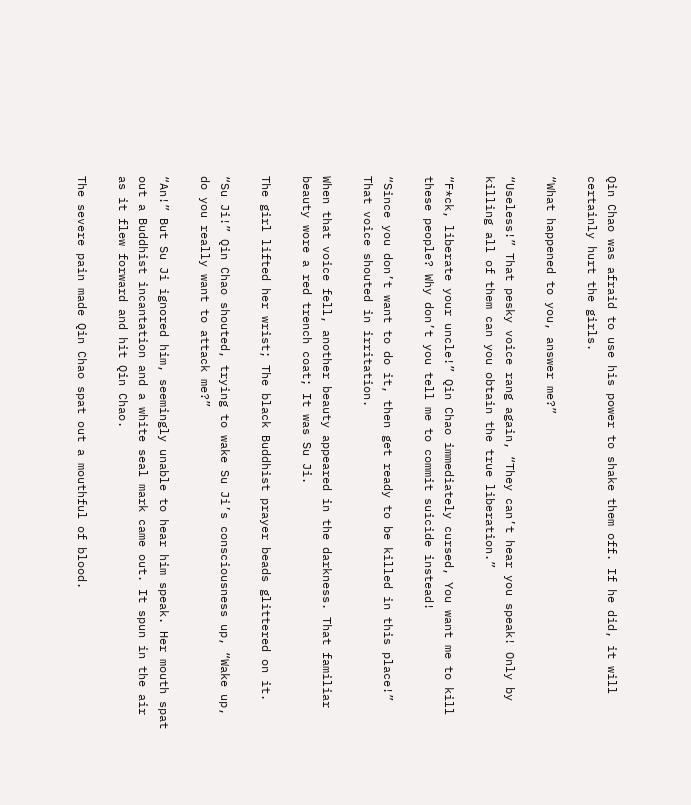Qin Chao was afraid to use his power to shake them off. If he did, it will certainly hurt the girls.

“What happened to you, answer me?”

“Useless!” That pesky voice rang again, “They can’t hear you speak! Only by killing all of them can you obtain the true liberation.”

“F*ck, liberate your uncle!” Qin Chao immediately cursed, You want me to kill these people? Why don’t you tell me to commit suicide instead!

“Since you don’t want to do it, then get ready to be killed in this place!” That voice shouted in irritation.

When that voice fell, another beauty appeared in the darkness. That familiar beauty wore a red trench coat; It was Su Ji.

The girl lifted her wrist; The black Buddhist prayer beads glittered on it.

“Su Ji!” Qin Chao shouted, trying to wake Su Ji’s consciousness up, “Wake up, do you really want to attack me?”

“An!” But Su Ji ignored him, seemingly unable to hear him speak. Her mouth spat out a Buddhist incantation and a white seal mark came out. It spun in the air as it flew forward and hit Qin Chao.

The severe pain made Qin Chao spat out a mouthful of blood.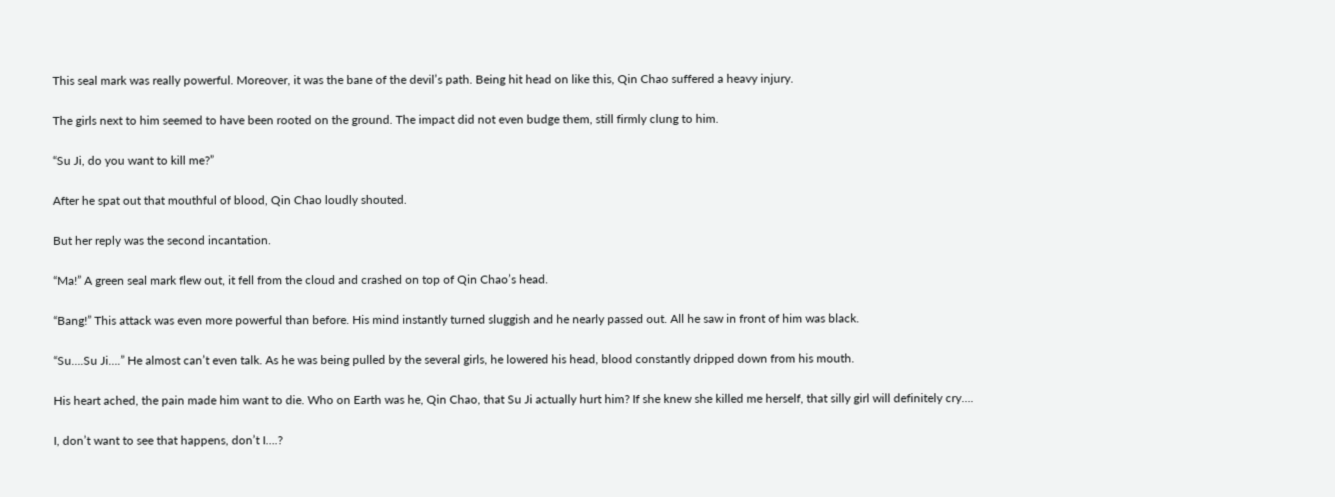This seal mark was really powerful. Moreover, it was the bane of the devil’s path. Being hit head on like this, Qin Chao suffered a heavy injury.

The girls next to him seemed to have been rooted on the ground. The impact did not even budge them, still firmly clung to him.

“Su Ji, do you want to kill me?”

After he spat out that mouthful of blood, Qin Chao loudly shouted.

But her reply was the second incantation.

“Ma!” A green seal mark flew out, it fell from the cloud and crashed on top of Qin Chao’s head.

“Bang!” This attack was even more powerful than before. His mind instantly turned sluggish and he nearly passed out. All he saw in front of him was black.

“Su….Su Ji….” He almost can’t even talk. As he was being pulled by the several girls, he lowered his head, blood constantly dripped down from his mouth.

His heart ached, the pain made him want to die. Who on Earth was he, Qin Chao, that Su Ji actually hurt him? If she knew she killed me herself, that silly girl will definitely cry….

I, don’t want to see that happens, don’t I….?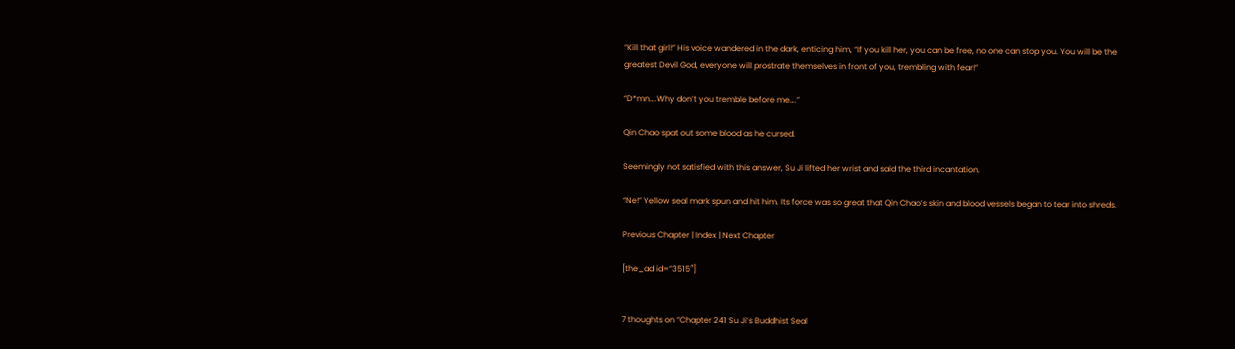“Kill that girl!” His voice wandered in the dark, enticing him, “If you kill her, you can be free, no one can stop you. You will be the greatest Devil God, everyone will prostrate themselves in front of you, trembling with fear!”

“D*mn….Why don’t you tremble before me….”

Qin Chao spat out some blood as he cursed.

Seemingly not satisfied with this answer, Su Ji lifted her wrist and said the third incantation.

“Ne!” Yellow seal mark spun and hit him. Its force was so great that Qin Chao’s skin and blood vessels began to tear into shreds.

Previous Chapter | Index | Next Chapter

[the_ad id=”3515″]


7 thoughts on “Chapter 241 Su Ji’s Buddhist Seal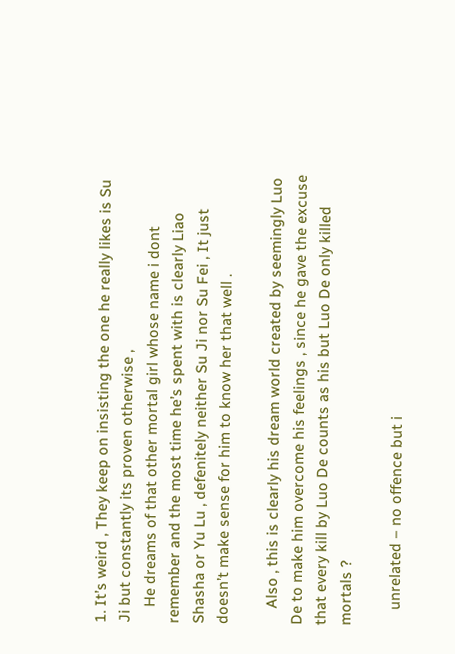1. It’s weird , They keep on insisting the one he really likes is Su Ji but constantly its proven otherwise ,
    He dreams of that other mortal girl whose name i dont remember and the most time he’s spent with is clearly Liao Shasha or Yu Lu , defenitely neither Su Ji nor Su Fei , It just doesn’t make sense for him to know her that well .

    Also , this is clearly his dream world created by seemingly Luo De to make him overcome his feelings , since he gave the excuse that every kill by Luo De counts as his but Luo De only killed mortals ?

    unrelated – no offence but i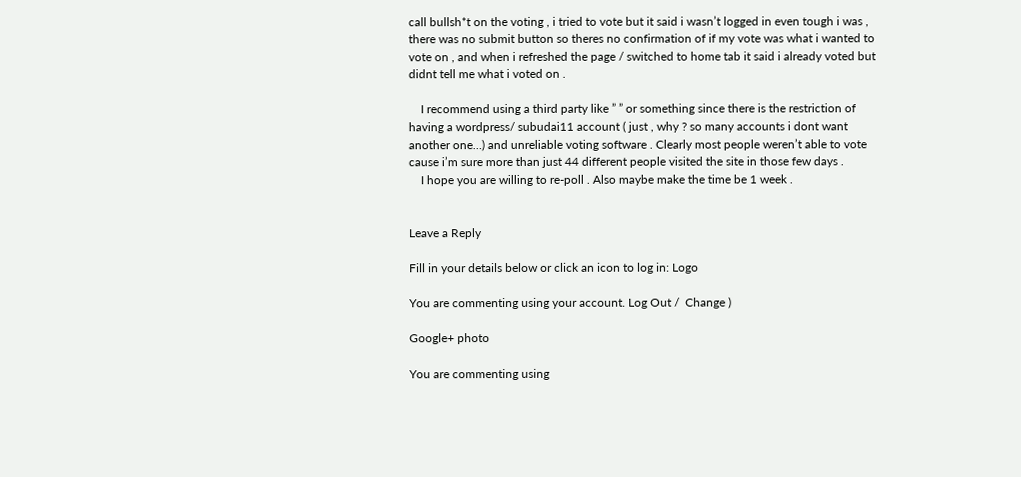call bullsh*t on the voting , i tried to vote but it said i wasn’t logged in even tough i was , there was no submit button so theres no confirmation of if my vote was what i wanted to vote on , and when i refreshed the page / switched to home tab it said i already voted but didnt tell me what i voted on .

    I recommend using a third party like ” ” or something since there is the restriction of having a wordpress/ subudai11 account ( just , why ? so many accounts i dont want another one…) and unreliable voting software . Clearly most people weren’t able to vote cause i’m sure more than just 44 different people visited the site in those few days .
    I hope you are willing to re-poll . Also maybe make the time be 1 week .


Leave a Reply

Fill in your details below or click an icon to log in: Logo

You are commenting using your account. Log Out /  Change )

Google+ photo

You are commenting using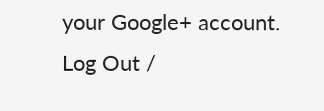your Google+ account. Log Out /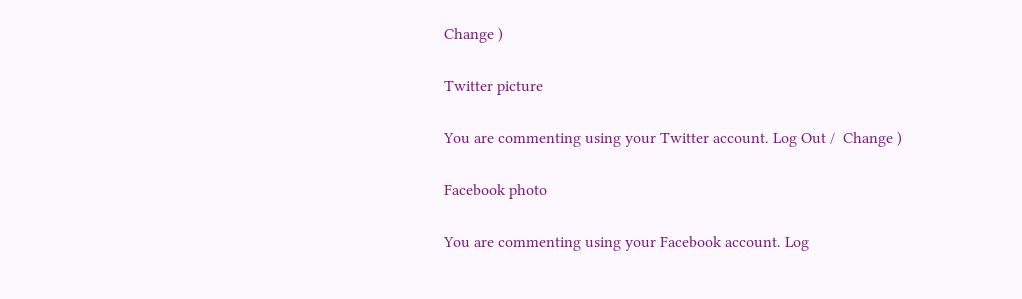Change )

Twitter picture

You are commenting using your Twitter account. Log Out /  Change )

Facebook photo

You are commenting using your Facebook account. Log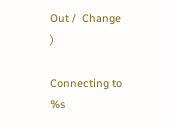Out /  Change )

Connecting to %s